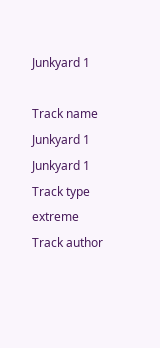Junkyard 1

Track name Junkyard 1 Junkyard 1
Track type extreme
Track author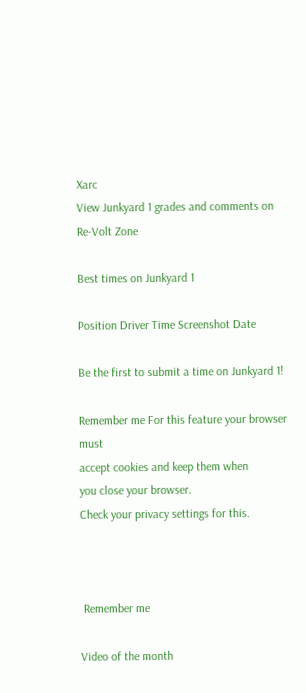Xarc
View Junkyard 1 grades and comments on Re-Volt Zone

Best times on Junkyard 1

Position Driver Time Screenshot Date

Be the first to submit a time on Junkyard 1!

Remember me For this feature your browser must
accept cookies and keep them when
you close your browser.
Check your privacy settings for this.



 Remember me

Video of the month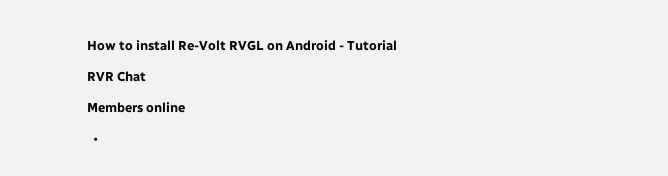How to install Re-Volt RVGL on Android - Tutorial

RVR Chat

Members online

  •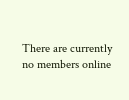There are currently no members online